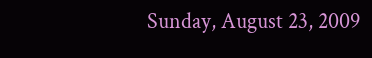Sunday, August 23, 2009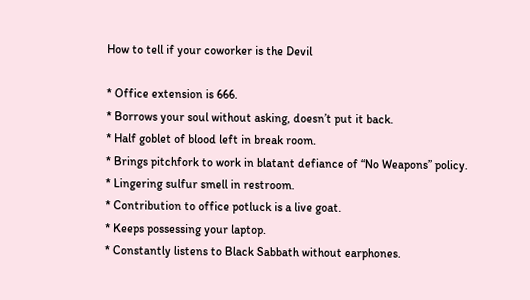How to tell if your coworker is the Devil

* Office extension is 666.
* Borrows your soul without asking, doesn’t put it back.
* Half goblet of blood left in break room.
* Brings pitchfork to work in blatant defiance of “No Weapons” policy.
* Lingering sulfur smell in restroom.
* Contribution to office potluck is a live goat.
* Keeps possessing your laptop.
* Constantly listens to Black Sabbath without earphones.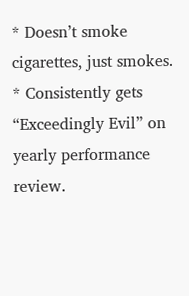* Doesn’t smoke cigarettes, just smokes.
* Consistently gets “Exceedingly Evil” on yearly performance review.